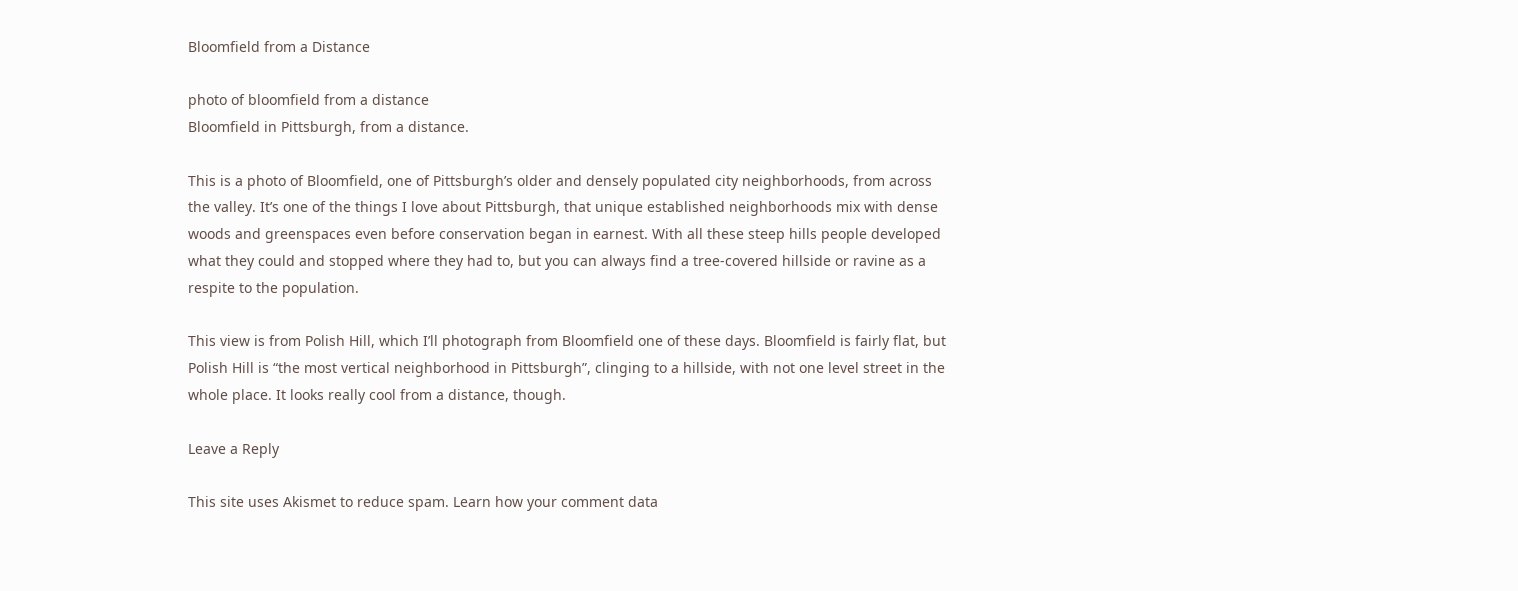Bloomfield from a Distance

photo of bloomfield from a distance
Bloomfield in Pittsburgh, from a distance.

This is a photo of Bloomfield, one of Pittsburgh’s older and densely populated city neighborhoods, from across the valley. It’s one of the things I love about Pittsburgh, that unique established neighborhoods mix with dense woods and greenspaces even before conservation began in earnest. With all these steep hills people developed what they could and stopped where they had to, but you can always find a tree-covered hillside or ravine as a respite to the population.

This view is from Polish Hill, which I’ll photograph from Bloomfield one of these days. Bloomfield is fairly flat, but Polish Hill is “the most vertical neighborhood in Pittsburgh”, clinging to a hillside, with not one level street in the whole place. It looks really cool from a distance, though.

Leave a Reply

This site uses Akismet to reduce spam. Learn how your comment data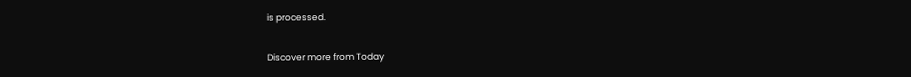is processed.

Discover more from Today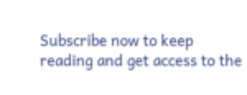Subscribe now to keep reading and get access to the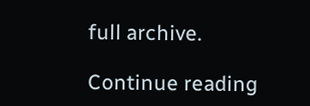full archive.

Continue reading